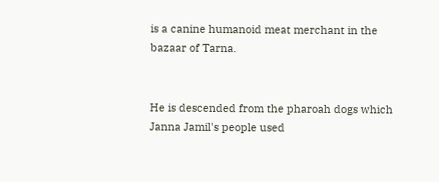is a canine humanoid meat merchant in the bazaar of Tarna.


He is descended from the pharoah dogs which Janna Jamil's people used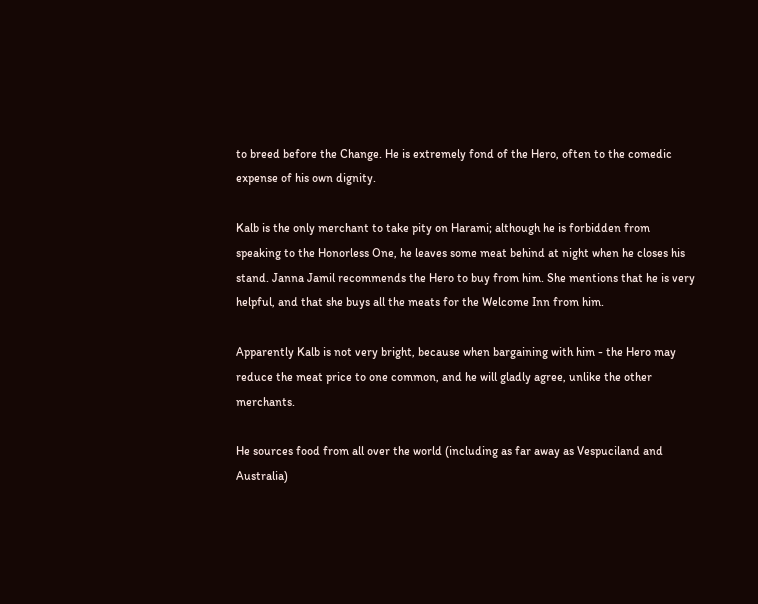to breed before the Change. He is extremely fond of the Hero, often to the comedic expense of his own dignity.

Kalb is the only merchant to take pity on Harami; although he is forbidden from speaking to the Honorless One, he leaves some meat behind at night when he closes his stand. Janna Jamil recommends the Hero to buy from him. She mentions that he is very helpful, and that she buys all the meats for the Welcome Inn from him.

Apparently Kalb is not very bright, because when bargaining with him - the Hero may reduce the meat price to one common, and he will gladly agree, unlike the other merchants.

He sources food from all over the world (including as far away as Vespuciland and Australia)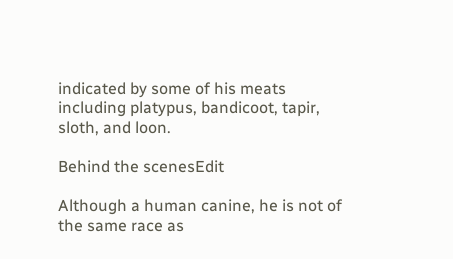indicated by some of his meats including platypus, bandicoot, tapir, sloth, and loon.

Behind the scenesEdit

Although a human canine, he is not of the same race as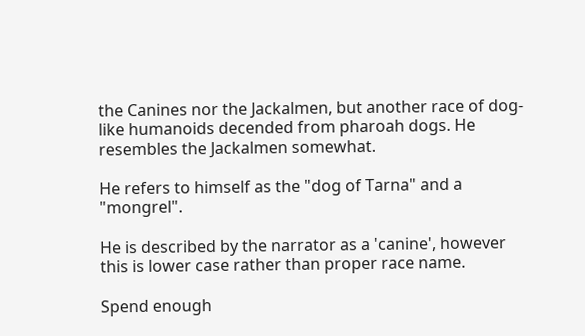the Canines nor the Jackalmen, but another race of dog-like humanoids decended from pharoah dogs. He resembles the Jackalmen somewhat.

He refers to himself as the "dog of Tarna" and a "mongrel".

He is described by the narrator as a 'canine', however this is lower case rather than proper race name.

Spend enough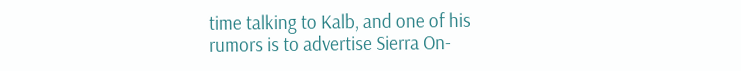time talking to Kalb, and one of his rumors is to advertise Sierra On-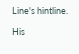Line's hintline.

His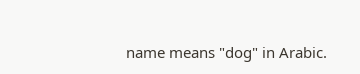name means "dog" in Arabic.